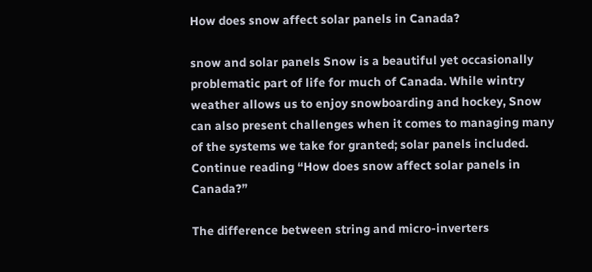How does snow affect solar panels in Canada?

snow and solar panels Snow is a beautiful yet occasionally problematic part of life for much of Canada. While wintry weather allows us to enjoy snowboarding and hockey, Snow can also present challenges when it comes to managing many of the systems we take for granted; solar panels included.   Continue reading “How does snow affect solar panels in Canada?”

The difference between string and micro-inverters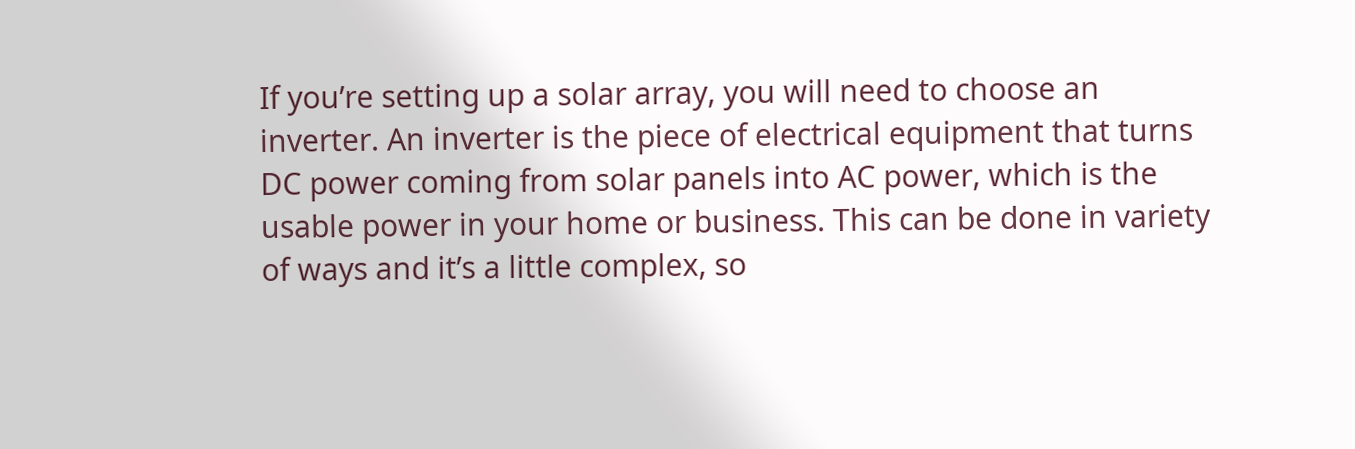If you’re setting up a solar array, you will need to choose an inverter. An inverter is the piece of electrical equipment that turns DC power coming from solar panels into AC power, which is the usable power in your home or business. This can be done in variety of ways and it’s a little complex, so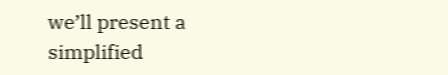we’ll present a simplified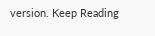version. Keep Reading